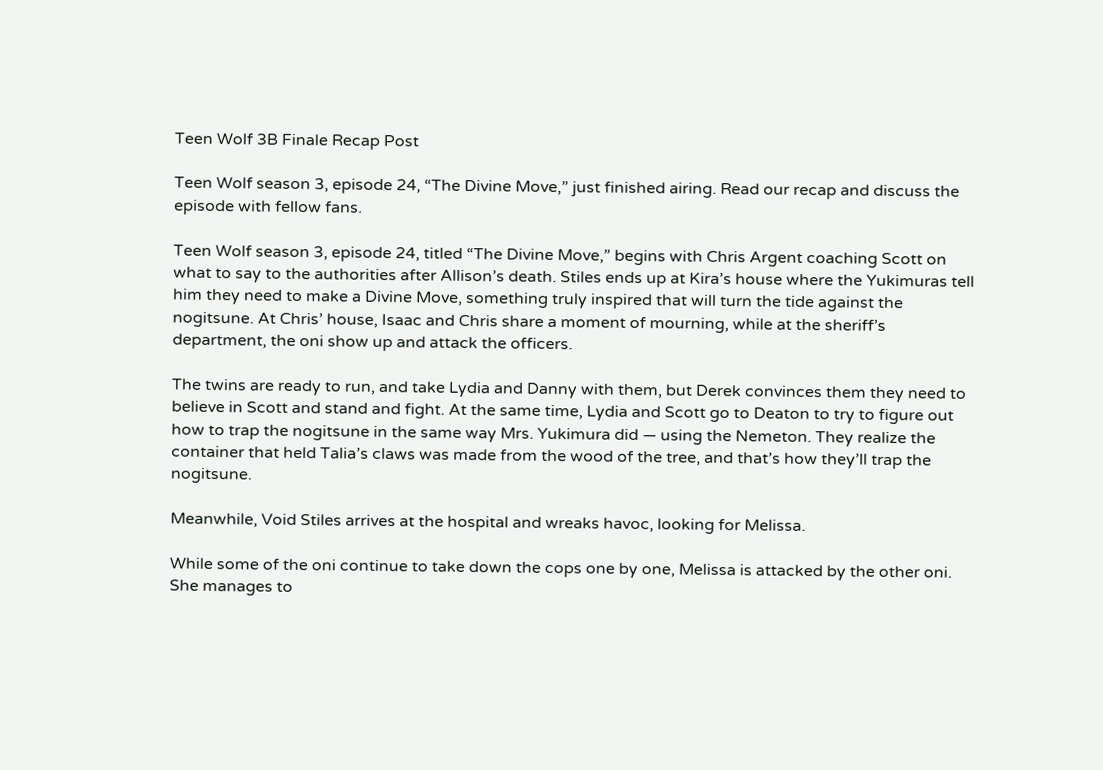Teen Wolf 3B Finale Recap Post

Teen Wolf season 3, episode 24, “The Divine Move,” just finished airing. Read our recap and discuss the episode with fellow fans.

Teen Wolf season 3, episode 24, titled “The Divine Move,” begins with Chris Argent coaching Scott on what to say to the authorities after Allison’s death. Stiles ends up at Kira’s house where the Yukimuras tell him they need to make a Divine Move, something truly inspired that will turn the tide against the nogitsune. At Chris’ house, Isaac and Chris share a moment of mourning, while at the sheriff’s department, the oni show up and attack the officers.

The twins are ready to run, and take Lydia and Danny with them, but Derek convinces them they need to believe in Scott and stand and fight. At the same time, Lydia and Scott go to Deaton to try to figure out how to trap the nogitsune in the same way Mrs. Yukimura did — using the Nemeton. They realize the container that held Talia’s claws was made from the wood of the tree, and that’s how they’ll trap the nogitsune.

Meanwhile, Void Stiles arrives at the hospital and wreaks havoc, looking for Melissa.

While some of the oni continue to take down the cops one by one, Melissa is attacked by the other oni. She manages to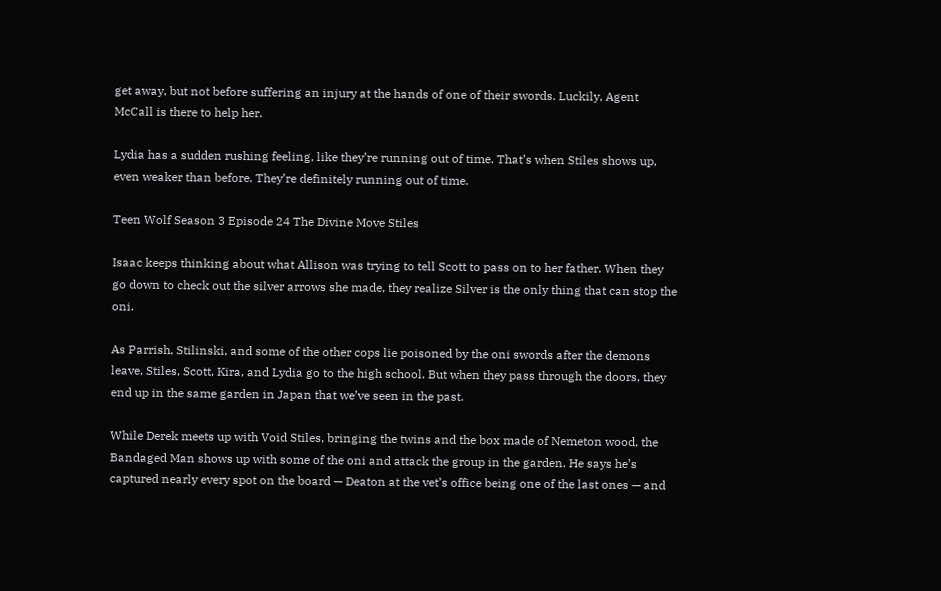get away, but not before suffering an injury at the hands of one of their swords. Luckily, Agent McCall is there to help her.

Lydia has a sudden rushing feeling, like they’re running out of time. That’s when Stiles shows up, even weaker than before. They’re definitely running out of time.

Teen Wolf Season 3 Episode 24 The Divine Move Stiles

Isaac keeps thinking about what Allison was trying to tell Scott to pass on to her father. When they go down to check out the silver arrows she made, they realize Silver is the only thing that can stop the oni.

As Parrish, Stilinski, and some of the other cops lie poisoned by the oni swords after the demons leave, Stiles, Scott, Kira, and Lydia go to the high school. But when they pass through the doors, they end up in the same garden in Japan that we’ve seen in the past.

While Derek meets up with Void Stiles, bringing the twins and the box made of Nemeton wood, the Bandaged Man shows up with some of the oni and attack the group in the garden. He says he’s captured nearly every spot on the board — Deaton at the vet’s office being one of the last ones — and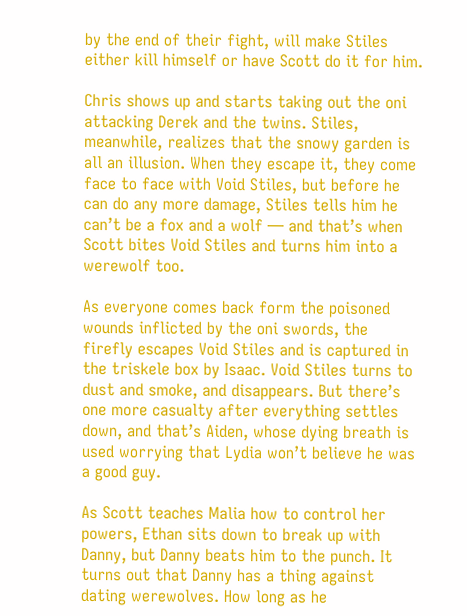by the end of their fight, will make Stiles either kill himself or have Scott do it for him.

Chris shows up and starts taking out the oni attacking Derek and the twins. Stiles, meanwhile, realizes that the snowy garden is all an illusion. When they escape it, they come face to face with Void Stiles, but before he can do any more damage, Stiles tells him he can’t be a fox and a wolf — and that’s when Scott bites Void Stiles and turns him into a werewolf too.

As everyone comes back form the poisoned wounds inflicted by the oni swords, the firefly escapes Void Stiles and is captured in the triskele box by Isaac. Void Stiles turns to dust and smoke, and disappears. But there’s one more casualty after everything settles down, and that’s Aiden, whose dying breath is used worrying that Lydia won’t believe he was a good guy.

As Scott teaches Malia how to control her powers, Ethan sits down to break up with Danny, but Danny beats him to the punch. It turns out that Danny has a thing against dating werewolves. How long as he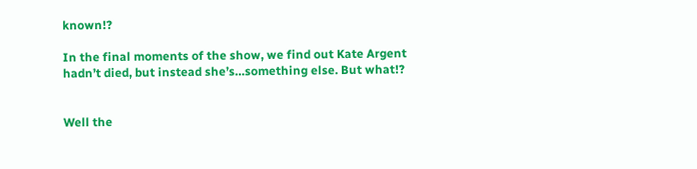known!?

In the final moments of the show, we find out Kate Argent hadn’t died, but instead she’s…something else. But what!?


Well the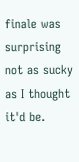finale was surprising not as sucky as I thought it'd be.